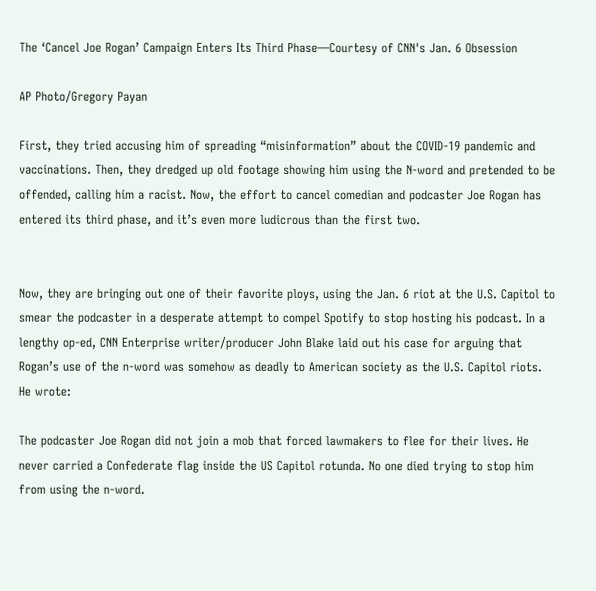The ‘Cancel Joe Rogan’ Campaign Enters Its Third Phase—Courtesy of CNN's Jan. 6 Obsession

AP Photo/Gregory Payan

First, they tried accusing him of spreading “misinformation” about the COVID-19 pandemic and vaccinations. Then, they dredged up old footage showing him using the N-word and pretended to be offended, calling him a racist. Now, the effort to cancel comedian and podcaster Joe Rogan has entered its third phase, and it’s even more ludicrous than the first two.


Now, they are bringing out one of their favorite ploys, using the Jan. 6 riot at the U.S. Capitol to smear the podcaster in a desperate attempt to compel Spotify to stop hosting his podcast. In a lengthy op-ed, CNN Enterprise writer/producer John Blake laid out his case for arguing that Rogan’s use of the n-word was somehow as deadly to American society as the U.S. Capitol riots. He wrote:

The podcaster Joe Rogan did not join a mob that forced lawmakers to flee for their lives. He never carried a Confederate flag inside the US Capitol rotunda. No one died trying to stop him from using the n-word.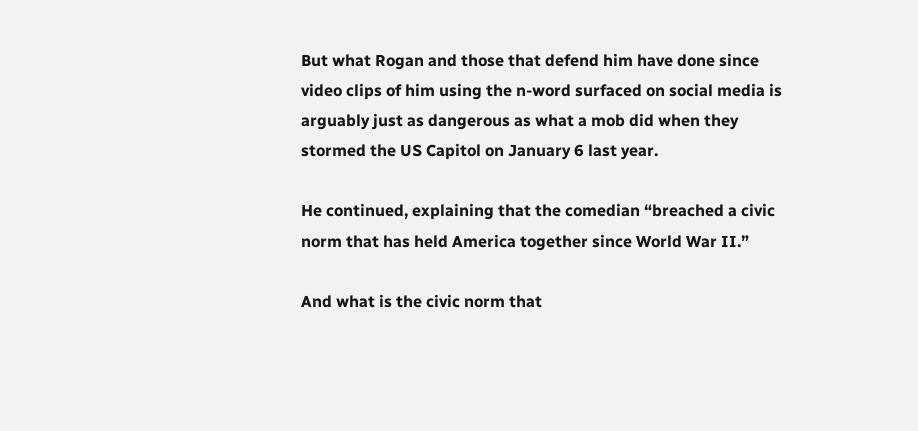But what Rogan and those that defend him have done since video clips of him using the n-word surfaced on social media is arguably just as dangerous as what a mob did when they stormed the US Capitol on January 6 last year.

He continued, explaining that the comedian “breached a civic norm that has held America together since World War II.”

And what is the civic norm that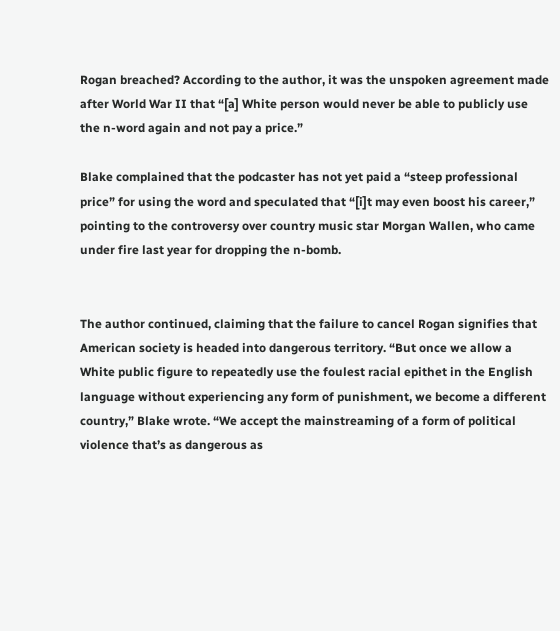Rogan breached? According to the author, it was the unspoken agreement made after World War II that “[a] White person would never be able to publicly use the n-word again and not pay a price.”

Blake complained that the podcaster has not yet paid a “steep professional price” for using the word and speculated that “[i]t may even boost his career,” pointing to the controversy over country music star Morgan Wallen, who came under fire last year for dropping the n-bomb.


The author continued, claiming that the failure to cancel Rogan signifies that American society is headed into dangerous territory. “But once we allow a White public figure to repeatedly use the foulest racial epithet in the English language without experiencing any form of punishment, we become a different country,” Blake wrote. “We accept the mainstreaming of a form of political violence that’s as dangerous as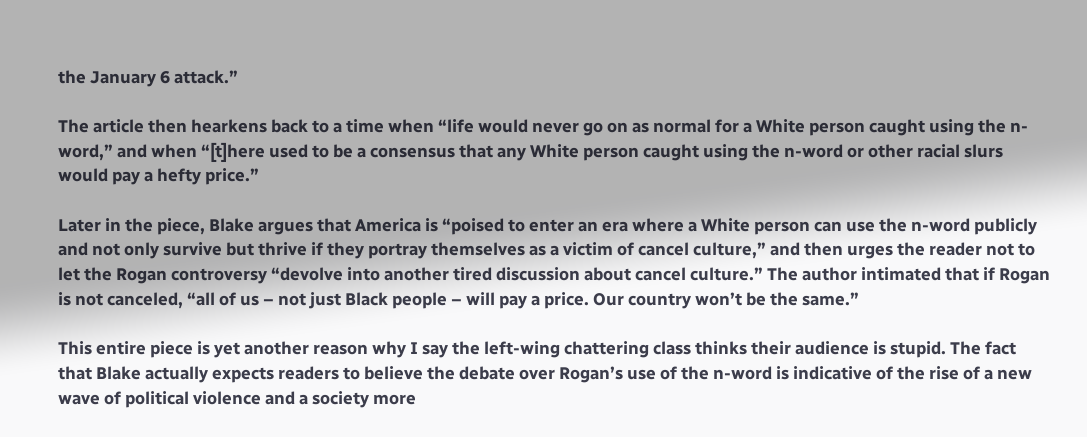the January 6 attack.”

The article then hearkens back to a time when “life would never go on as normal for a White person caught using the n-word,” and when “[t]here used to be a consensus that any White person caught using the n-word or other racial slurs would pay a hefty price.”

Later in the piece, Blake argues that America is “poised to enter an era where a White person can use the n-word publicly and not only survive but thrive if they portray themselves as a victim of cancel culture,” and then urges the reader not to let the Rogan controversy “devolve into another tired discussion about cancel culture.” The author intimated that if Rogan is not canceled, “all of us – not just Black people – will pay a price. Our country won’t be the same.”

This entire piece is yet another reason why I say the left-wing chattering class thinks their audience is stupid. The fact that Blake actually expects readers to believe the debate over Rogan’s use of the n-word is indicative of the rise of a new wave of political violence and a society more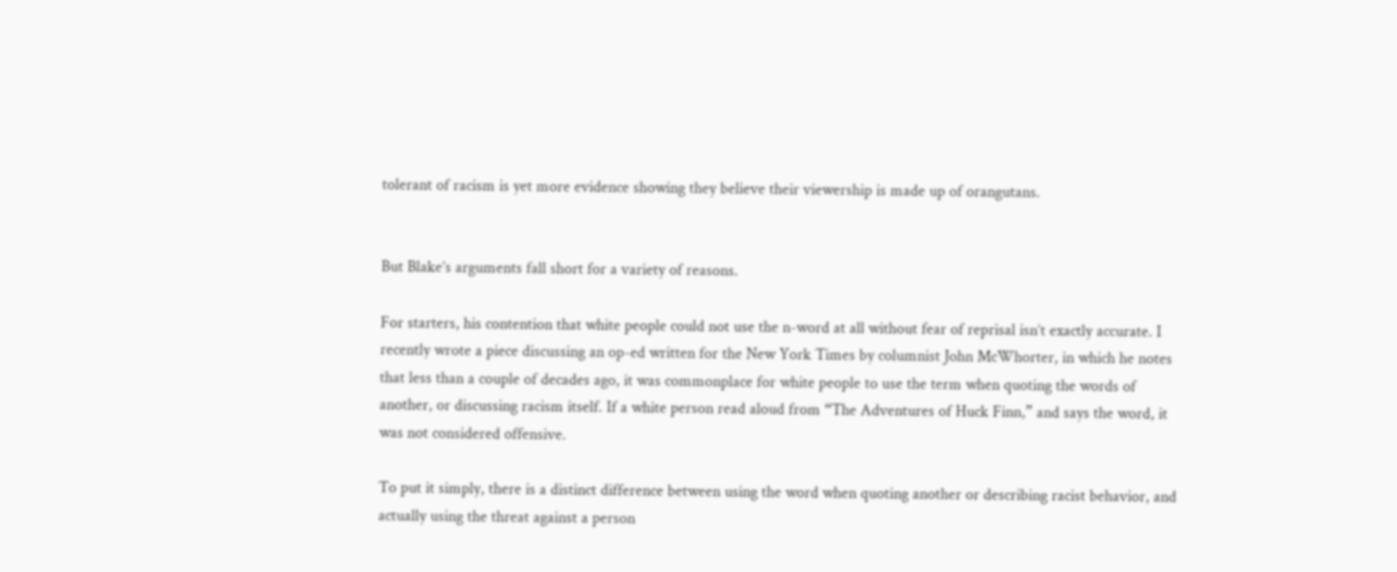tolerant of racism is yet more evidence showing they believe their viewership is made up of orangutans.


But Blake’s arguments fall short for a variety of reasons.

For starters, his contention that white people could not use the n-word at all without fear of reprisal isn’t exactly accurate. I recently wrote a piece discussing an op-ed written for the New York Times by columnist John McWhorter, in which he notes that less than a couple of decades ago, it was commonplace for white people to use the term when quoting the words of another, or discussing racism itself. If a white person read aloud from “The Adventures of Huck Finn,” and says the word, it was not considered offensive.

To put it simply, there is a distinct difference between using the word when quoting another or describing racist behavior, and actually using the threat against a person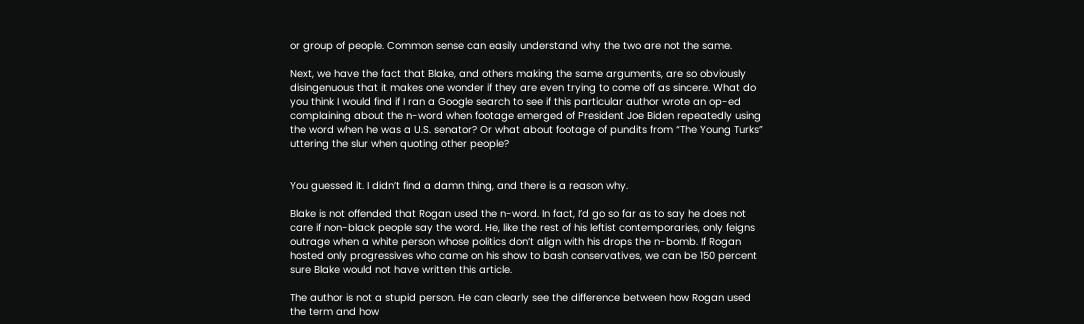or group of people. Common sense can easily understand why the two are not the same.

Next, we have the fact that Blake, and others making the same arguments, are so obviously disingenuous that it makes one wonder if they are even trying to come off as sincere. What do you think I would find if I ran a Google search to see if this particular author wrote an op-ed complaining about the n-word when footage emerged of President Joe Biden repeatedly using the word when he was a U.S. senator? Or what about footage of pundits from “The Young Turks” uttering the slur when quoting other people?


You guessed it. I didn’t find a damn thing, and there is a reason why.

Blake is not offended that Rogan used the n-word. In fact, I’d go so far as to say he does not care if non-black people say the word. He, like the rest of his leftist contemporaries, only feigns outrage when a white person whose politics don’t align with his drops the n-bomb. If Rogan hosted only progressives who came on his show to bash conservatives, we can be 150 percent sure Blake would not have written this article.

The author is not a stupid person. He can clearly see the difference between how Rogan used the term and how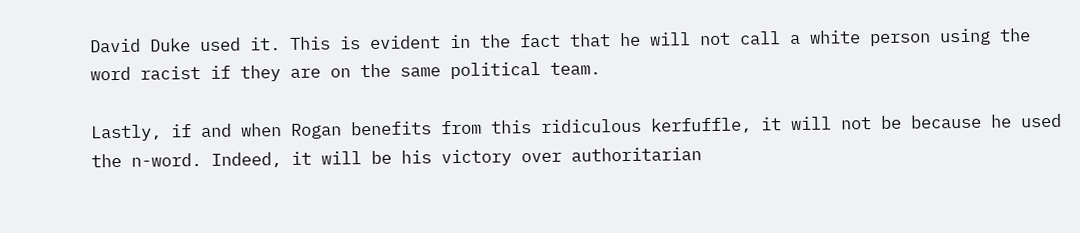David Duke used it. This is evident in the fact that he will not call a white person using the word racist if they are on the same political team.

Lastly, if and when Rogan benefits from this ridiculous kerfuffle, it will not be because he used the n-word. Indeed, it will be his victory over authoritarian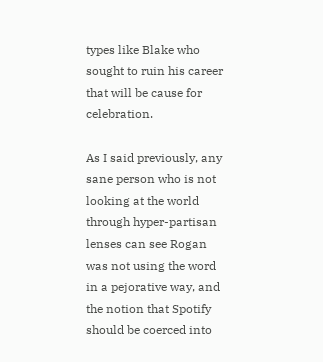types like Blake who sought to ruin his career that will be cause for celebration.

As I said previously, any sane person who is not looking at the world through hyper-partisan lenses can see Rogan was not using the word in a pejorative way, and the notion that Spotify should be coerced into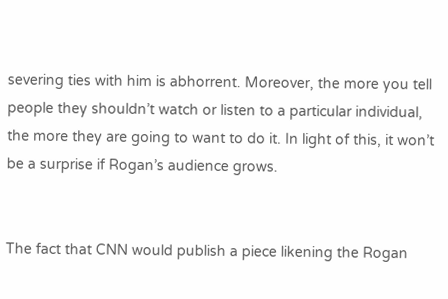severing ties with him is abhorrent. Moreover, the more you tell people they shouldn’t watch or listen to a particular individual, the more they are going to want to do it. In light of this, it won’t be a surprise if Rogan’s audience grows.


The fact that CNN would publish a piece likening the Rogan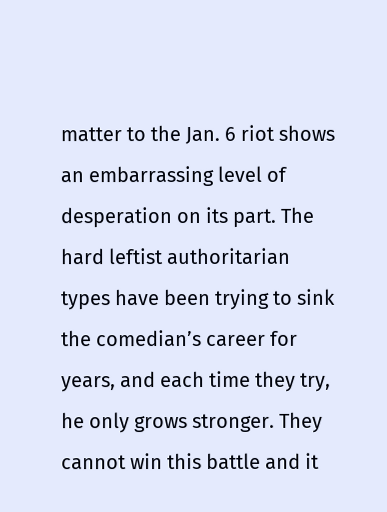matter to the Jan. 6 riot shows an embarrassing level of desperation on its part. The hard leftist authoritarian types have been trying to sink the comedian’s career for years, and each time they try, he only grows stronger. They cannot win this battle and it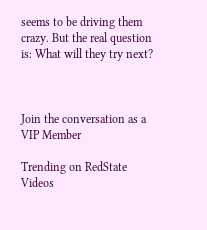seems to be driving them crazy. But the real question is: What will they try next?



Join the conversation as a VIP Member

Trending on RedState Videos